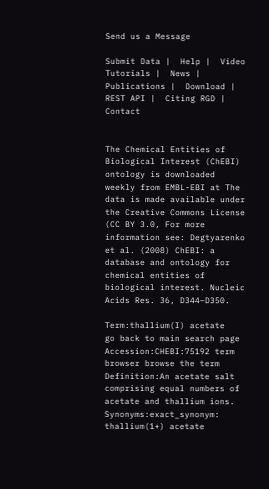Send us a Message

Submit Data |  Help |  Video Tutorials |  News |  Publications |  Download |  REST API |  Citing RGD |  Contact


The Chemical Entities of Biological Interest (ChEBI) ontology is downloaded weekly from EMBL-EBI at The data is made available under the Creative Commons License (CC BY 3.0, For more information see: Degtyarenko et al. (2008) ChEBI: a database and ontology for chemical entities of biological interest. Nucleic Acids Res. 36, D344–D350.

Term:thallium(I) acetate
go back to main search page
Accession:CHEBI:75192 term browser browse the term
Definition:An acetate salt comprising equal numbers of acetate and thallium ions.
Synonyms:exact_synonym: thallium(1+) acetate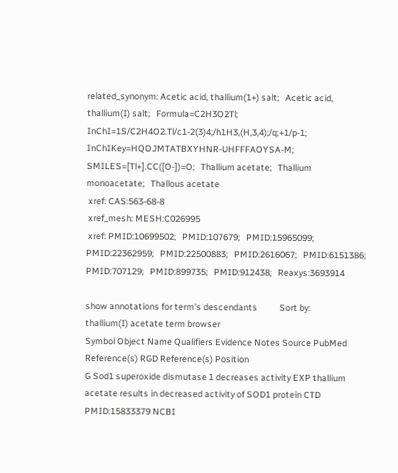related_synonym: Acetic acid, thallium(1+) salt;   Acetic acid, thallium(I) salt;   Formula=C2H3O2Tl;   InChI=1S/C2H4O2.Tl/c1-2(3)4;/h1H3,(H,3,4);/q;+1/p-1;   InChIKey=HQOJMTATBXYHNR-UHFFFAOYSA-M;   SMILES=[Tl+].CC([O-])=O;   Thallium acetate;   Thallium monoacetate;   Thallous acetate
 xref: CAS:563-68-8
 xref_mesh: MESH:C026995
 xref: PMID:10699502;   PMID:107679;   PMID:15965099;   PMID:22362959;   PMID:22500883;   PMID:2616067;   PMID:6151386;   PMID:707129;   PMID:899735;   PMID:912438;   Reaxys:3693914

show annotations for term's descendants           Sort by:
thallium(I) acetate term browser
Symbol Object Name Qualifiers Evidence Notes Source PubMed Reference(s) RGD Reference(s) Position
G Sod1 superoxide dismutase 1 decreases activity EXP thallium acetate results in decreased activity of SOD1 protein CTD PMID:15833379 NCBI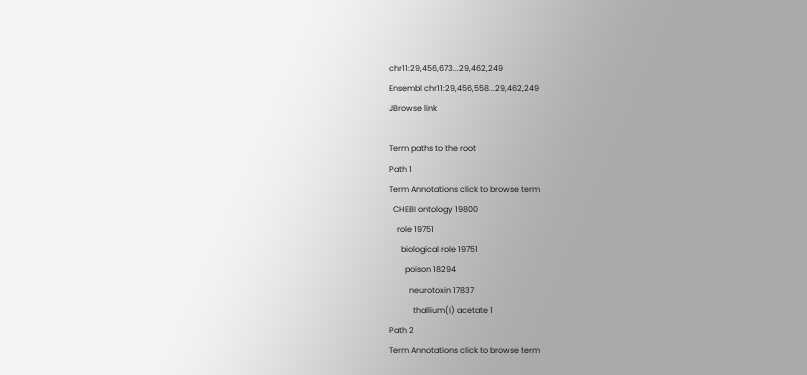chr11:29,456,673...29,462,249
Ensembl chr11:29,456,558...29,462,249
JBrowse link

Term paths to the root
Path 1
Term Annotations click to browse term
  CHEBI ontology 19800
    role 19751
      biological role 19751
        poison 18294
          neurotoxin 17837
            thallium(I) acetate 1
Path 2
Term Annotations click to browse term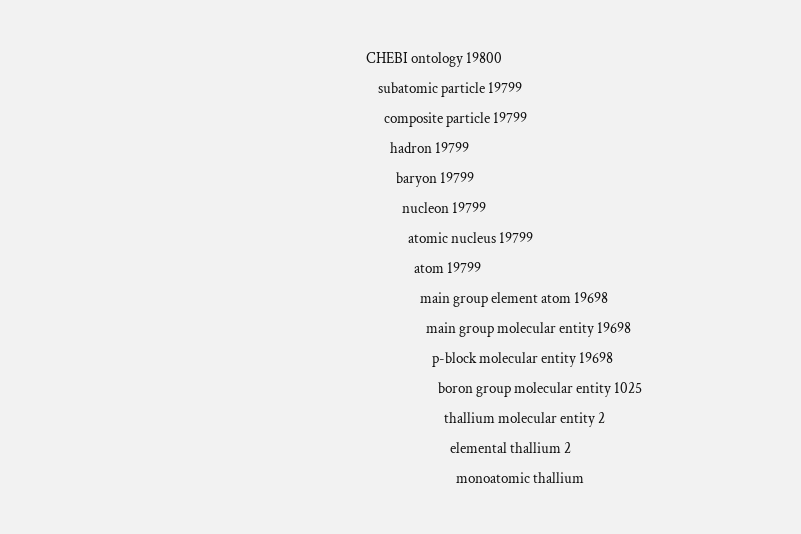CHEBI ontology 19800
    subatomic particle 19799
      composite particle 19799
        hadron 19799
          baryon 19799
            nucleon 19799
              atomic nucleus 19799
                atom 19799
                  main group element atom 19698
                    main group molecular entity 19698
                      p-block molecular entity 19698
                        boron group molecular entity 1025
                          thallium molecular entity 2
                            elemental thallium 2
                              monoatomic thallium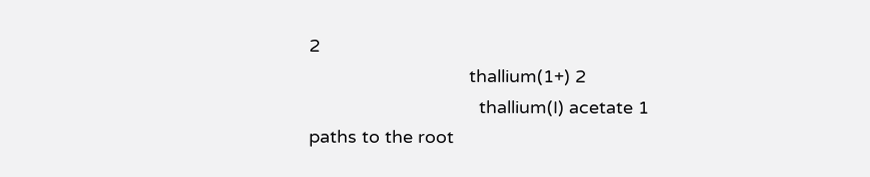2
                                thallium(1+) 2
                                  thallium(I) acetate 1
paths to the root